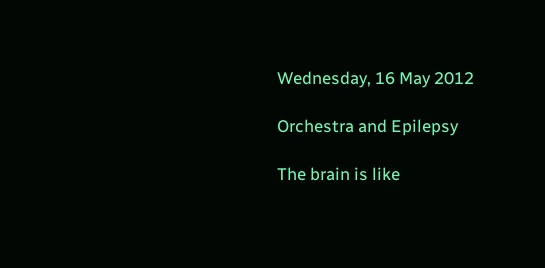Wednesday, 16 May 2012

Orchestra and Epilepsy

The brain is like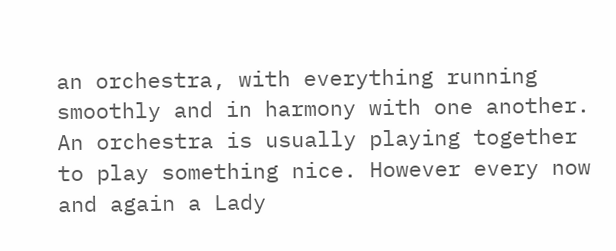an orchestra, with everything running smoothly and in harmony with one another. An orchestra is usually playing together to play something nice. However every now and again a Lady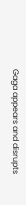Gaga appears and disrupts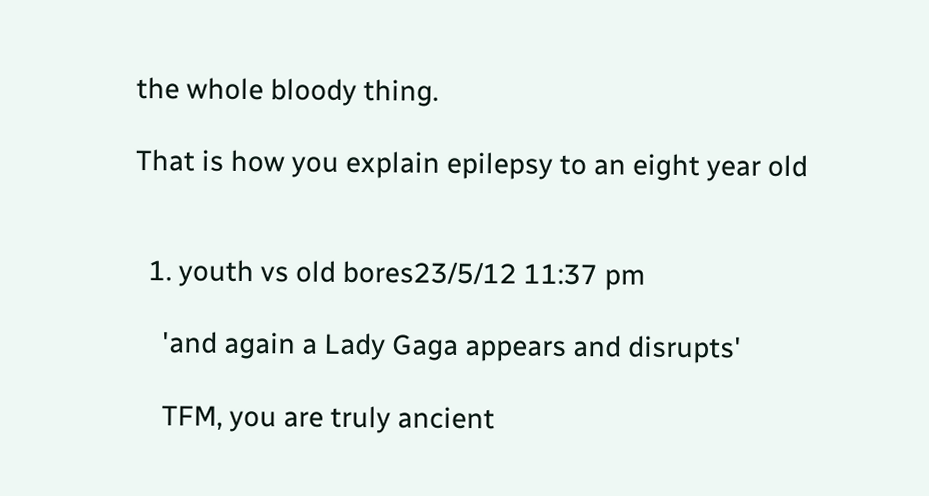the whole bloody thing.

That is how you explain epilepsy to an eight year old


  1. youth vs old bores23/5/12 11:37 pm

    'and again a Lady Gaga appears and disrupts'

    TFM, you are truly ancient